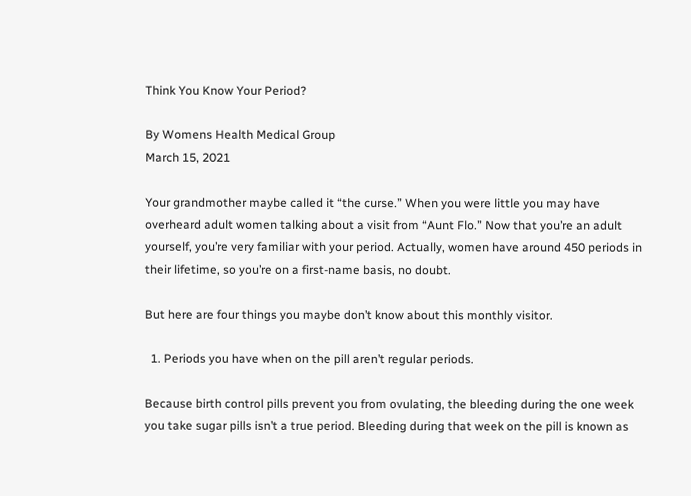Think You Know Your Period?

By Womens Health Medical Group
March 15, 2021

Your grandmother maybe called it “the curse.” When you were little you may have overheard adult women talking about a visit from “Aunt Flo.” Now that you’re an adult yourself, you’re very familiar with your period. Actually, women have around 450 periods in their lifetime, so you’re on a first-name basis, no doubt.

But here are four things you maybe don’t know about this monthly visitor.

  1. Periods you have when on the pill aren’t regular periods.

Because birth control pills prevent you from ovulating, the bleeding during the one week you take sugar pills isn’t a true period. Bleeding during that week on the pill is known as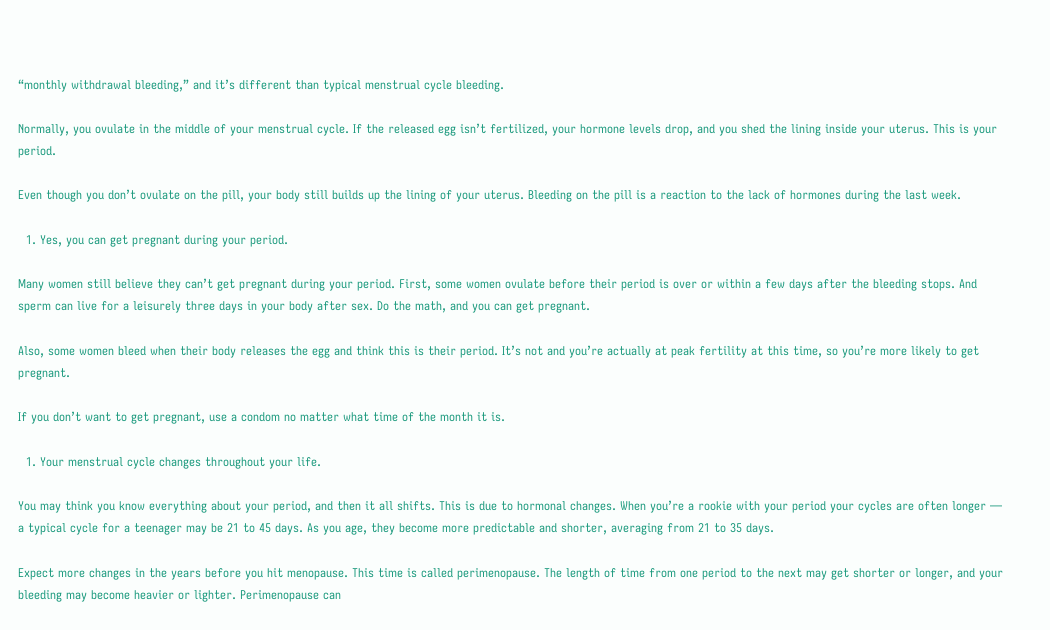“monthly withdrawal bleeding,” and it’s different than typical menstrual cycle bleeding.

Normally, you ovulate in the middle of your menstrual cycle. If the released egg isn’t fertilized, your hormone levels drop, and you shed the lining inside your uterus. This is your period.

Even though you don’t ovulate on the pill, your body still builds up the lining of your uterus. Bleeding on the pill is a reaction to the lack of hormones during the last week.

  1. Yes, you can get pregnant during your period.

Many women still believe they can’t get pregnant during your period. First, some women ovulate before their period is over or within a few days after the bleeding stops. And sperm can live for a leisurely three days in your body after sex. Do the math, and you can get pregnant.

Also, some women bleed when their body releases the egg and think this is their period. It’s not and you’re actually at peak fertility at this time, so you’re more likely to get pregnant.

If you don’t want to get pregnant, use a condom no matter what time of the month it is.

  1. Your menstrual cycle changes throughout your life.

You may think you know everything about your period, and then it all shifts. This is due to hormonal changes. When you’re a rookie with your period your cycles are often longer — a typical cycle for a teenager may be 21 to 45 days. As you age, they become more predictable and shorter, averaging from 21 to 35 days.

Expect more changes in the years before you hit menopause. This time is called perimenopause. The length of time from one period to the next may get shorter or longer, and your bleeding may become heavier or lighter. Perimenopause can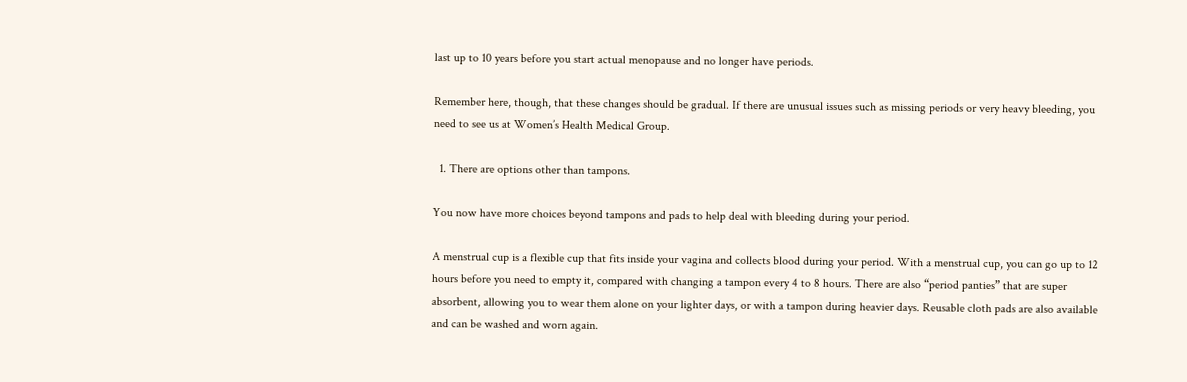last up to 10 years before you start actual menopause and no longer have periods.

Remember here, though, that these changes should be gradual. If there are unusual issues such as missing periods or very heavy bleeding, you need to see us at Women’s Health Medical Group.

  1. There are options other than tampons.

You now have more choices beyond tampons and pads to help deal with bleeding during your period.

A menstrual cup is a flexible cup that fits inside your vagina and collects blood during your period. With a menstrual cup, you can go up to 12 hours before you need to empty it, compared with changing a tampon every 4 to 8 hours. There are also “period panties” that are super absorbent, allowing you to wear them alone on your lighter days, or with a tampon during heavier days. Reusable cloth pads are also available and can be washed and worn again.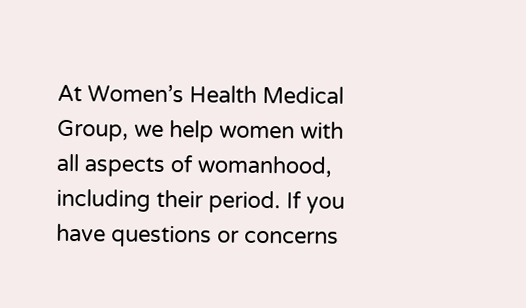At Women’s Health Medical Group, we help women with all aspects of womanhood, including their period. If you have questions or concerns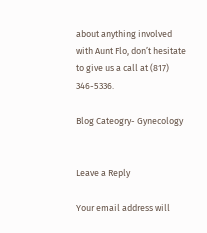about anything involved with Aunt Flo, don’t hesitate to give us a call at (817) 346-5336.

Blog Cateogry- Gynecology


Leave a Reply

Your email address will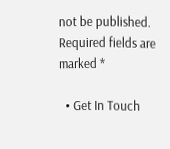not be published. Required fields are marked *

  • Get In Touch